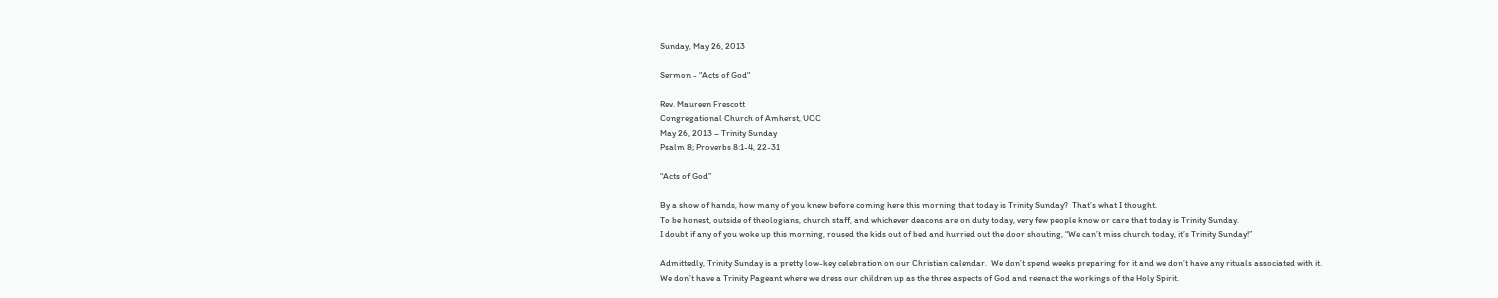Sunday, May 26, 2013

Sermon - "Acts of God"

Rev. Maureen Frescott
Congregational Church of Amherst, UCC
May 26, 2013 – Trinity Sunday
Psalm 8; Proverbs 8:1-4, 22-31

“Acts of God”

By a show of hands, how many of you knew before coming here this morning that today is Trinity Sunday?  That’s what I thought.
To be honest, outside of theologians, church staff, and whichever deacons are on duty today, very few people know or care that today is Trinity Sunday.
I doubt if any of you woke up this morning, roused the kids out of bed and hurried out the door shouting, “We can’t miss church today, it’s Trinity Sunday!”

Admittedly, Trinity Sunday is a pretty low-key celebration on our Christian calendar.  We don’t spend weeks preparing for it and we don’t have any rituals associated with it.
We don’t have a Trinity Pageant where we dress our children up as the three aspects of God and reenact the workings of the Holy Spirit.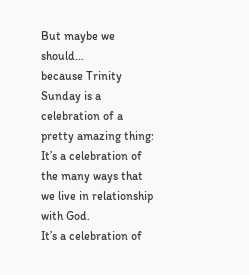But maybe we should…
because Trinity Sunday is a celebration of a pretty amazing thing:
It’s a celebration of the many ways that we live in relationship with God.
It’s a celebration of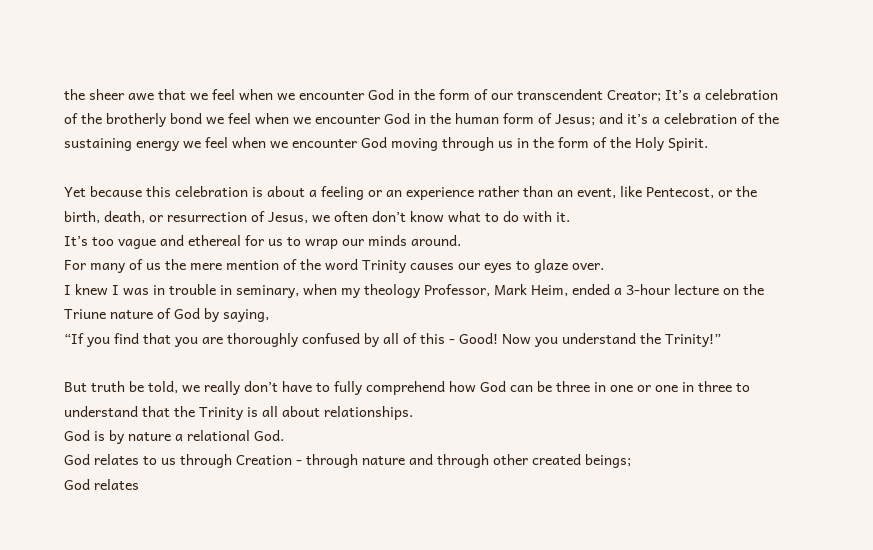the sheer awe that we feel when we encounter God in the form of our transcendent Creator; It’s a celebration of the brotherly bond we feel when we encounter God in the human form of Jesus; and it’s a celebration of the sustaining energy we feel when we encounter God moving through us in the form of the Holy Spirit.

Yet because this celebration is about a feeling or an experience rather than an event, like Pentecost, or the birth, death, or resurrection of Jesus, we often don’t know what to do with it.
It’s too vague and ethereal for us to wrap our minds around.
For many of us the mere mention of the word Trinity causes our eyes to glaze over.
I knew I was in trouble in seminary, when my theology Professor, Mark Heim, ended a 3-hour lecture on the Triune nature of God by saying,
“If you find that you are thoroughly confused by all of this - Good! Now you understand the Trinity!”

But truth be told, we really don’t have to fully comprehend how God can be three in one or one in three to understand that the Trinity is all about relationships.
God is by nature a relational God.
God relates to us through Creation - through nature and through other created beings;
God relates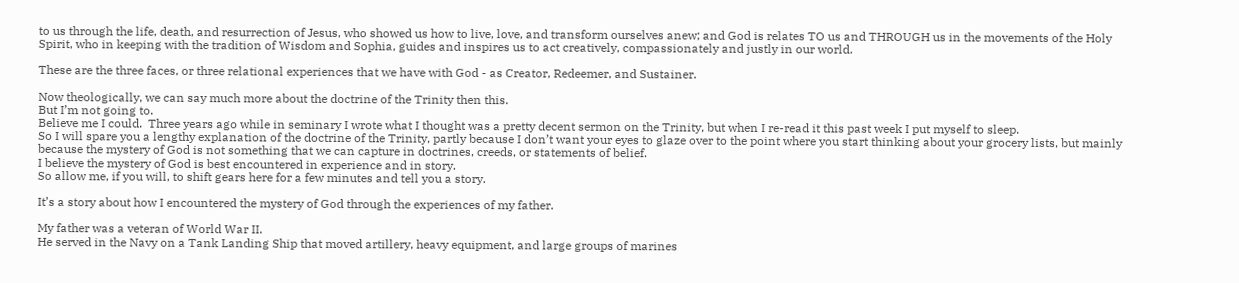to us through the life, death, and resurrection of Jesus, who showed us how to live, love, and transform ourselves anew; and God is relates TO us and THROUGH us in the movements of the Holy Spirit, who in keeping with the tradition of Wisdom and Sophia, guides and inspires us to act creatively, compassionately and justly in our world.

These are the three faces, or three relational experiences that we have with God - as Creator, Redeemer, and Sustainer.

Now theologically, we can say much more about the doctrine of the Trinity then this.
But I’m not going to.
Believe me I could.  Three years ago while in seminary I wrote what I thought was a pretty decent sermon on the Trinity, but when I re-read it this past week I put myself to sleep.
So I will spare you a lengthy explanation of the doctrine of the Trinity, partly because I don’t want your eyes to glaze over to the point where you start thinking about your grocery lists, but mainly because the mystery of God is not something that we can capture in doctrines, creeds, or statements of belief.
I believe the mystery of God is best encountered in experience and in story.
So allow me, if you will, to shift gears here for a few minutes and tell you a story.

It’s a story about how I encountered the mystery of God through the experiences of my father.

My father was a veteran of World War II.
He served in the Navy on a Tank Landing Ship that moved artillery, heavy equipment, and large groups of marines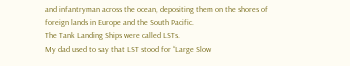and infantryman across the ocean, depositing them on the shores of foreign lands in Europe and the South Pacific.
The Tank Landing Ships were called LSTs.
My dad used to say that LST stood for “Large Slow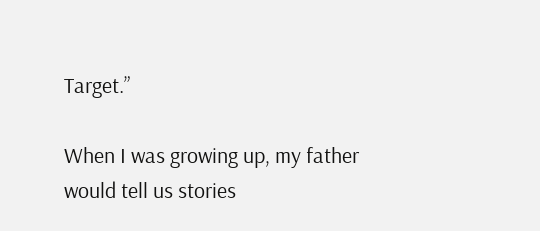Target.”

When I was growing up, my father would tell us stories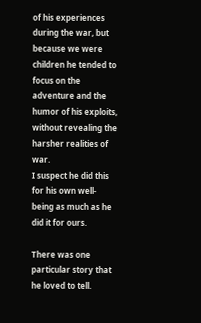of his experiences during the war, but because we were children he tended to focus on the adventure and the humor of his exploits, without revealing the harsher realities of war.
I suspect he did this for his own well-being as much as he did it for ours.

There was one particular story that he loved to tell.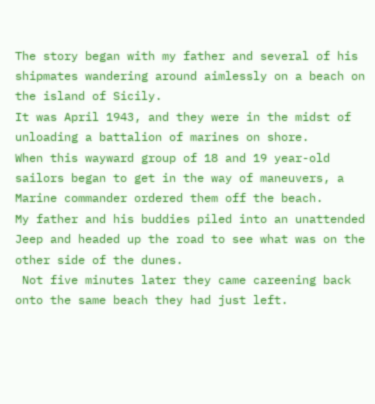The story began with my father and several of his shipmates wandering around aimlessly on a beach on the island of Sicily.
It was April 1943, and they were in the midst of unloading a battalion of marines on shore.
When this wayward group of 18 and 19 year-old sailors began to get in the way of maneuvers, a Marine commander ordered them off the beach.
My father and his buddies piled into an unattended Jeep and headed up the road to see what was on the other side of the dunes.
 Not five minutes later they came careening back onto the same beach they had just left.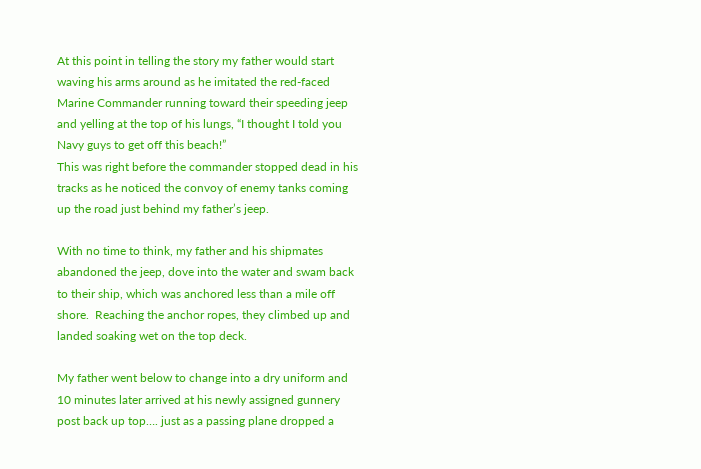At this point in telling the story my father would start waving his arms around as he imitated the red-faced Marine Commander running toward their speeding jeep and yelling at the top of his lungs, “I thought I told you Navy guys to get off this beach!”
This was right before the commander stopped dead in his tracks as he noticed the convoy of enemy tanks coming up the road just behind my father’s jeep.

With no time to think, my father and his shipmates abandoned the jeep, dove into the water and swam back to their ship, which was anchored less than a mile off shore.  Reaching the anchor ropes, they climbed up and landed soaking wet on the top deck.

My father went below to change into a dry uniform and 10 minutes later arrived at his newly assigned gunnery post back up top…. just as a passing plane dropped a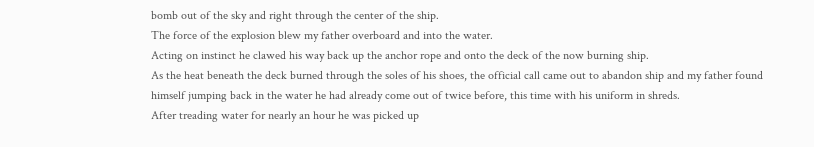bomb out of the sky and right through the center of the ship.
The force of the explosion blew my father overboard and into the water.
Acting on instinct he clawed his way back up the anchor rope and onto the deck of the now burning ship.
As the heat beneath the deck burned through the soles of his shoes, the official call came out to abandon ship and my father found himself jumping back in the water he had already come out of twice before, this time with his uniform in shreds.
After treading water for nearly an hour he was picked up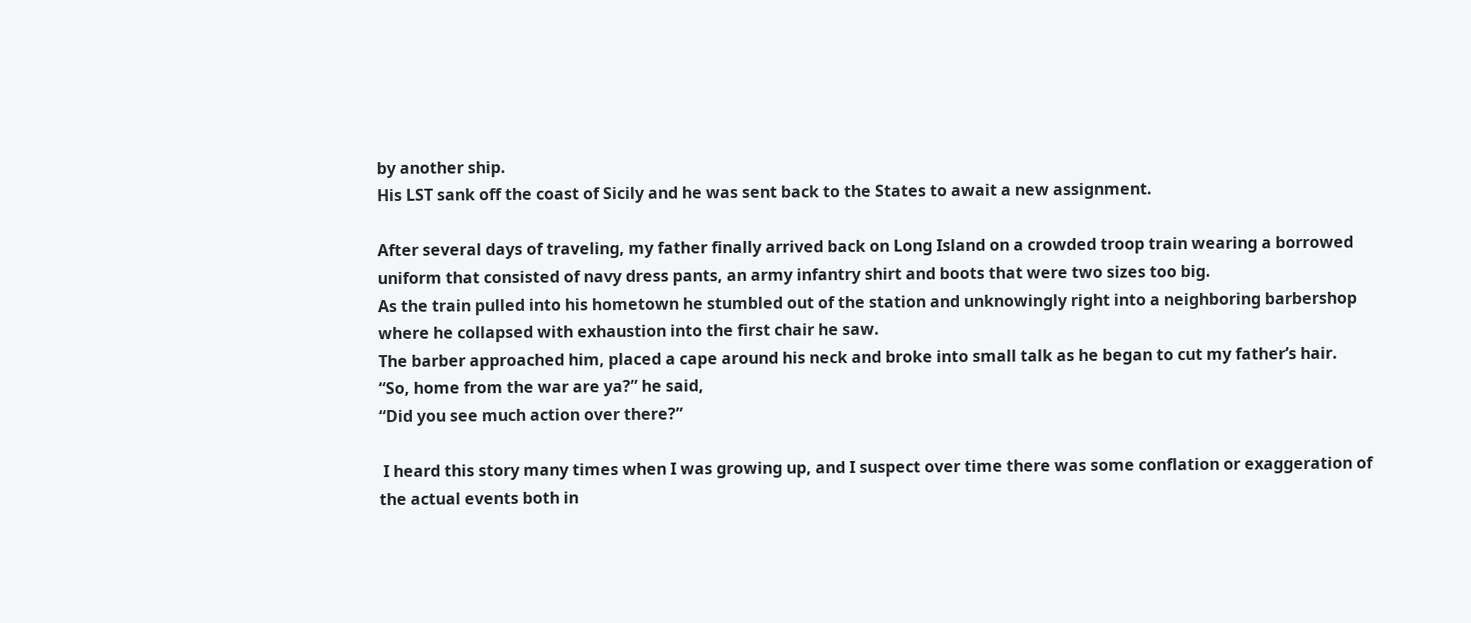by another ship.
His LST sank off the coast of Sicily and he was sent back to the States to await a new assignment.

After several days of traveling, my father finally arrived back on Long Island on a crowded troop train wearing a borrowed uniform that consisted of navy dress pants, an army infantry shirt and boots that were two sizes too big.
As the train pulled into his hometown he stumbled out of the station and unknowingly right into a neighboring barbershop where he collapsed with exhaustion into the first chair he saw.
The barber approached him, placed a cape around his neck and broke into small talk as he began to cut my father’s hair.
“So, home from the war are ya?” he said,
“Did you see much action over there?”

 I heard this story many times when I was growing up, and I suspect over time there was some conflation or exaggeration of the actual events both in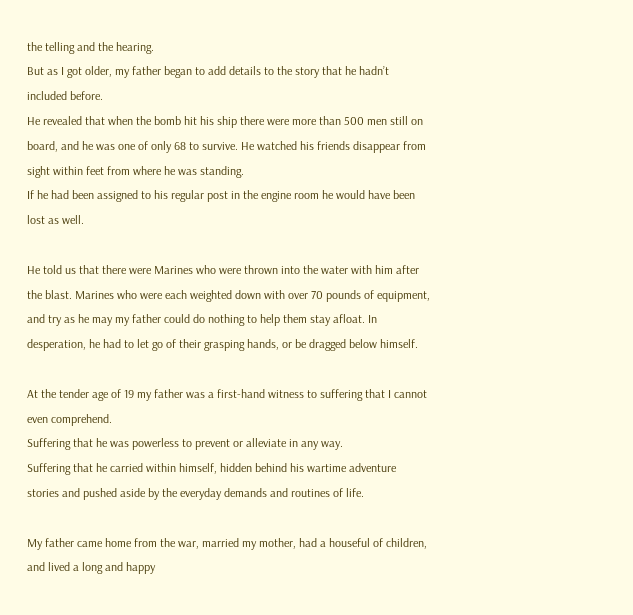the telling and the hearing.
But as I got older, my father began to add details to the story that he hadn’t included before.
He revealed that when the bomb hit his ship there were more than 500 men still on board, and he was one of only 68 to survive. He watched his friends disappear from sight within feet from where he was standing.
If he had been assigned to his regular post in the engine room he would have been lost as well.

He told us that there were Marines who were thrown into the water with him after the blast. Marines who were each weighted down with over 70 pounds of equipment, and try as he may my father could do nothing to help them stay afloat. In desperation, he had to let go of their grasping hands, or be dragged below himself.

At the tender age of 19 my father was a first-hand witness to suffering that I cannot even comprehend.
Suffering that he was powerless to prevent or alleviate in any way.
Suffering that he carried within himself, hidden behind his wartime adventure stories and pushed aside by the everyday demands and routines of life.

My father came home from the war, married my mother, had a houseful of children, and lived a long and happy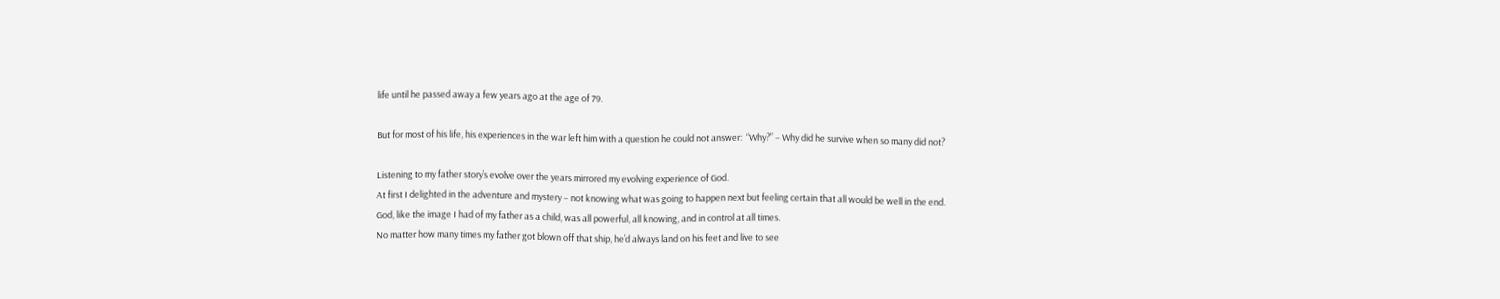life until he passed away a few years ago at the age of 79.

But for most of his life, his experiences in the war left him with a question he could not answer:  “Why?” – Why did he survive when so many did not?

Listening to my father story’s evolve over the years mirrored my evolving experience of God.
At first I delighted in the adventure and mystery – not knowing what was going to happen next but feeling certain that all would be well in the end.
God, like the image I had of my father as a child, was all powerful, all knowing, and in control at all times.
No matter how many times my father got blown off that ship, he’d always land on his feet and live to see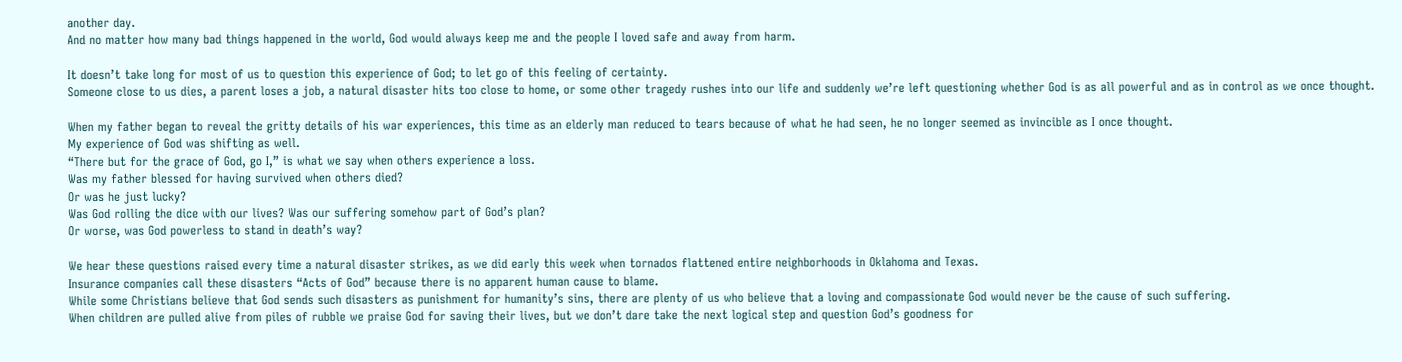another day.
And no matter how many bad things happened in the world, God would always keep me and the people I loved safe and away from harm.

It doesn’t take long for most of us to question this experience of God; to let go of this feeling of certainty.
Someone close to us dies, a parent loses a job, a natural disaster hits too close to home, or some other tragedy rushes into our life and suddenly we’re left questioning whether God is as all powerful and as in control as we once thought.

When my father began to reveal the gritty details of his war experiences, this time as an elderly man reduced to tears because of what he had seen, he no longer seemed as invincible as I once thought.
My experience of God was shifting as well.
“There but for the grace of God, go I,” is what we say when others experience a loss.
Was my father blessed for having survived when others died?
Or was he just lucky?
Was God rolling the dice with our lives? Was our suffering somehow part of God’s plan?
Or worse, was God powerless to stand in death’s way?

We hear these questions raised every time a natural disaster strikes, as we did early this week when tornados flattened entire neighborhoods in Oklahoma and Texas.
Insurance companies call these disasters “Acts of God” because there is no apparent human cause to blame.
While some Christians believe that God sends such disasters as punishment for humanity’s sins, there are plenty of us who believe that a loving and compassionate God would never be the cause of such suffering.
When children are pulled alive from piles of rubble we praise God for saving their lives, but we don’t dare take the next logical step and question God’s goodness for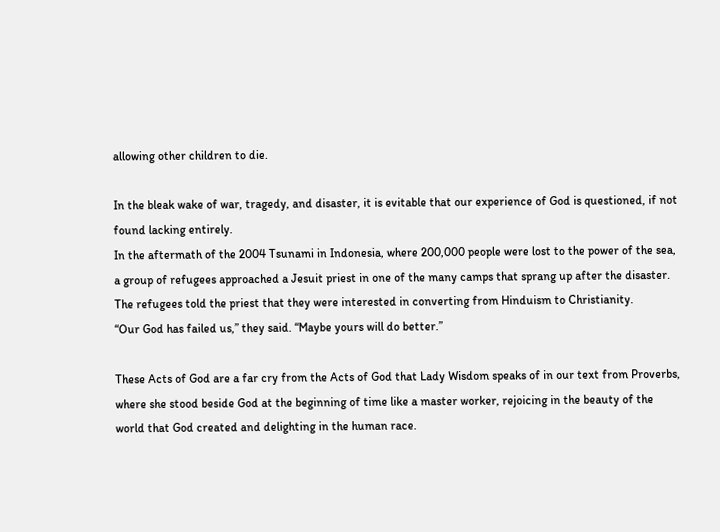allowing other children to die.

In the bleak wake of war, tragedy, and disaster, it is evitable that our experience of God is questioned, if not found lacking entirely.
In the aftermath of the 2004 Tsunami in Indonesia, where 200,000 people were lost to the power of the sea, a group of refugees approached a Jesuit priest in one of the many camps that sprang up after the disaster.
The refugees told the priest that they were interested in converting from Hinduism to Christianity.
“Our God has failed us,” they said. “Maybe yours will do better.”

These Acts of God are a far cry from the Acts of God that Lady Wisdom speaks of in our text from Proverbs, where she stood beside God at the beginning of time like a master worker, rejoicing in the beauty of the world that God created and delighting in the human race.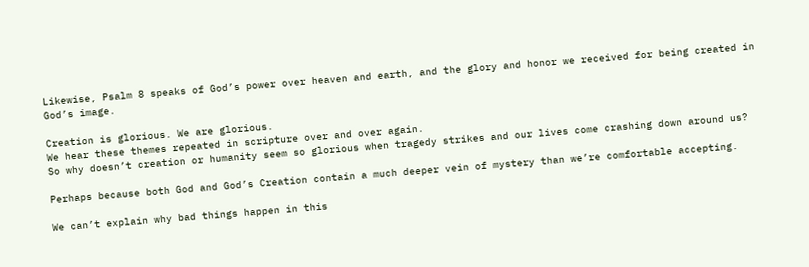Likewise, Psalm 8 speaks of God’s power over heaven and earth, and the glory and honor we received for being created in God’s image.

Creation is glorious. We are glorious.
We hear these themes repeated in scripture over and over again.
So why doesn’t creation or humanity seem so glorious when tragedy strikes and our lives come crashing down around us?

Perhaps because both God and God’s Creation contain a much deeper vein of mystery than we’re comfortable accepting.

We can’t explain why bad things happen in this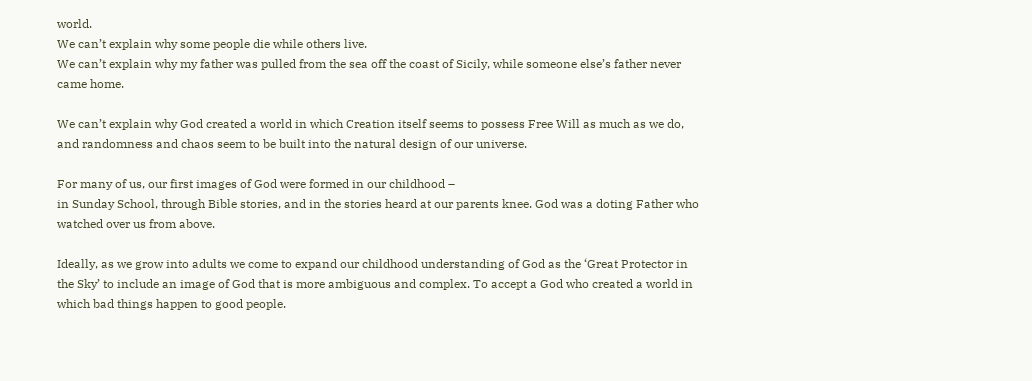world.
We can’t explain why some people die while others live.
We can’t explain why my father was pulled from the sea off the coast of Sicily, while someone else’s father never came home.

We can’t explain why God created a world in which Creation itself seems to possess Free Will as much as we do, and randomness and chaos seem to be built into the natural design of our universe.

For many of us, our first images of God were formed in our childhood –
in Sunday School, through Bible stories, and in the stories heard at our parents knee. God was a doting Father who watched over us from above.

Ideally, as we grow into adults we come to expand our childhood understanding of God as the ‘Great Protector in the Sky’ to include an image of God that is more ambiguous and complex. To accept a God who created a world in which bad things happen to good people.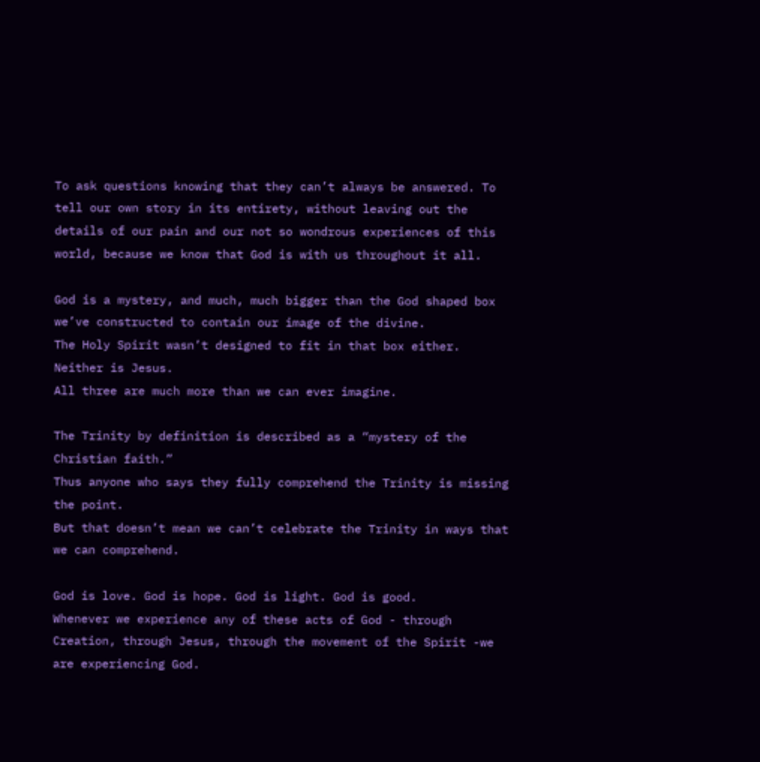To ask questions knowing that they can’t always be answered. To tell our own story in its entirety, without leaving out the details of our pain and our not so wondrous experiences of this world, because we know that God is with us throughout it all.

God is a mystery, and much, much bigger than the God shaped box we’ve constructed to contain our image of the divine.
The Holy Spirit wasn’t designed to fit in that box either.
Neither is Jesus.
All three are much more than we can ever imagine.

The Trinity by definition is described as a “mystery of the Christian faith.”
Thus anyone who says they fully comprehend the Trinity is missing the point.
But that doesn’t mean we can’t celebrate the Trinity in ways that we can comprehend.

God is love. God is hope. God is light. God is good.
Whenever we experience any of these acts of God - through Creation, through Jesus, through the movement of the Spirit -we are experiencing God.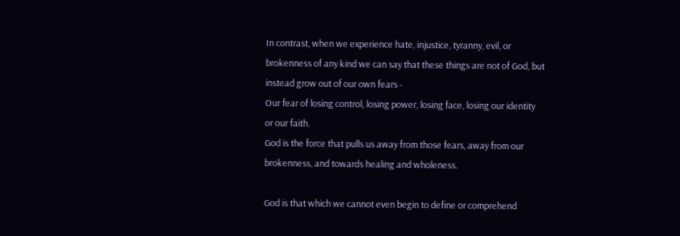In contrast, when we experience hate, injustice, tyranny, evil, or brokenness of any kind we can say that these things are not of God, but instead grow out of our own fears -
Our fear of losing control, losing power, losing face, losing our identity or our faith.
God is the force that pulls us away from those fears, away from our brokenness, and towards healing and wholeness.

God is that which we cannot even begin to define or comprehend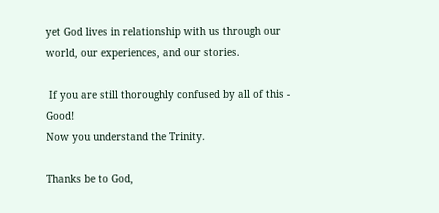yet God lives in relationship with us through our world, our experiences, and our stories.

 If you are still thoroughly confused by all of this - Good!
Now you understand the Trinity.

Thanks be to God,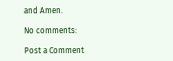and Amen.

No comments:

Post a Comment